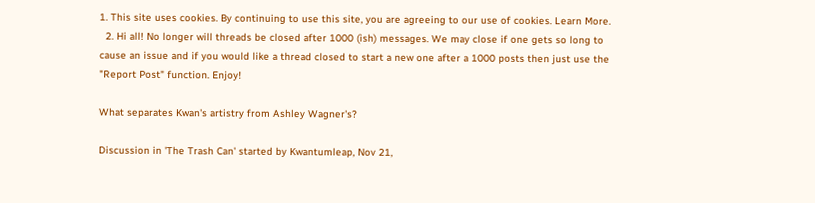1. This site uses cookies. By continuing to use this site, you are agreeing to our use of cookies. Learn More.
  2. Hi all! No longer will threads be closed after 1000 (ish) messages. We may close if one gets so long to cause an issue and if you would like a thread closed to start a new one after a 1000 posts then just use the "Report Post" function. Enjoy!

What separates Kwan's artistry from Ashley Wagner's?

Discussion in 'The Trash Can' started by Kwantumleap, Nov 21,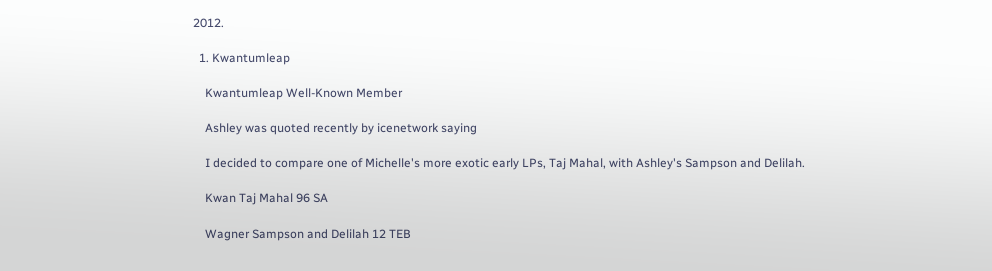2012.

  1. Kwantumleap

    Kwantumleap Well-Known Member

    Ashley was quoted recently by icenetwork saying

    I decided to compare one of Michelle's more exotic early LPs, Taj Mahal, with Ashley's Sampson and Delilah.

    Kwan Taj Mahal 96 SA

    Wagner Sampson and Delilah 12 TEB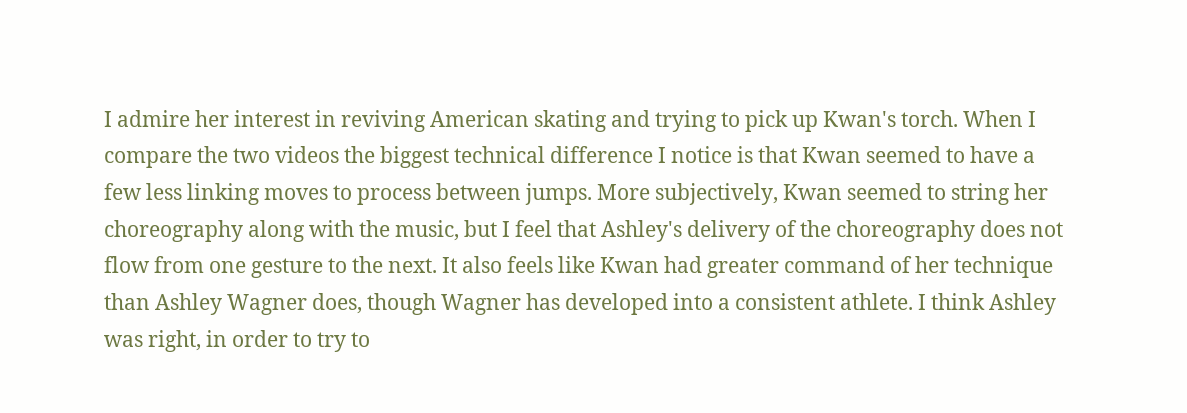I admire her interest in reviving American skating and trying to pick up Kwan's torch. When I compare the two videos the biggest technical difference I notice is that Kwan seemed to have a few less linking moves to process between jumps. More subjectively, Kwan seemed to string her choreography along with the music, but I feel that Ashley's delivery of the choreography does not flow from one gesture to the next. It also feels like Kwan had greater command of her technique than Ashley Wagner does, though Wagner has developed into a consistent athlete. I think Ashley was right, in order to try to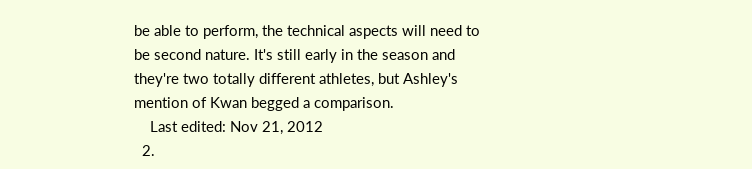be able to perform, the technical aspects will need to be second nature. It's still early in the season and they're two totally different athletes, but Ashley's mention of Kwan begged a comparison.
    Last edited: Nov 21, 2012
  2.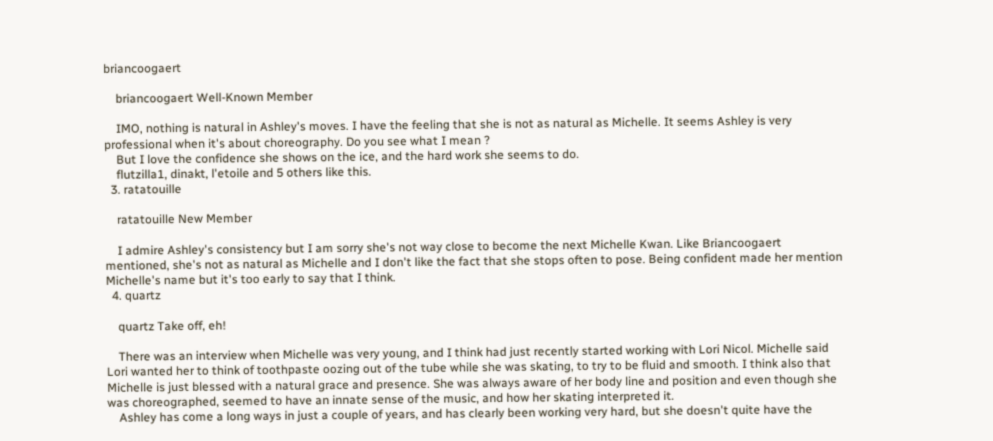briancoogaert

    briancoogaert Well-Known Member

    IMO, nothing is natural in Ashley's moves. I have the feeling that she is not as natural as Michelle. It seems Ashley is very professional when it's about choreography. Do you see what I mean ?
    But I love the confidence she shows on the ice, and the hard work she seems to do.
    flutzilla1, dinakt, l'etoile and 5 others like this.
  3. ratatouille

    ratatouille New Member

    I admire Ashley's consistency but I am sorry she's not way close to become the next Michelle Kwan. Like Briancoogaert mentioned, she's not as natural as Michelle and I don't like the fact that she stops often to pose. Being confident made her mention Michelle's name but it's too early to say that I think.
  4. quartz

    quartz Take off, eh!

    There was an interview when Michelle was very young, and I think had just recently started working with Lori Nicol. Michelle said Lori wanted her to think of toothpaste oozing out of the tube while she was skating, to try to be fluid and smooth. I think also that Michelle is just blessed with a natural grace and presence. She was always aware of her body line and position and even though she was choreographed, seemed to have an innate sense of the music, and how her skating interpreted it.
    Ashley has come a long ways in just a couple of years, and has clearly been working very hard, but she doesn't quite have the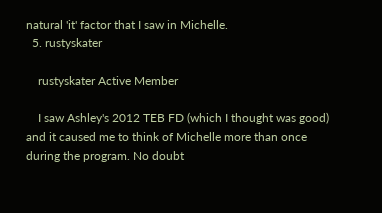natural 'it' factor that I saw in Michelle.
  5. rustyskater

    rustyskater Active Member

    I saw Ashley's 2012 TEB FD (which I thought was good) and it caused me to think of Michelle more than once during the program. No doubt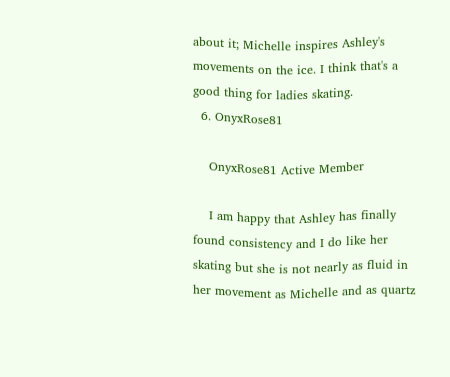about it; Michelle inspires Ashley's movements on the ice. I think that's a good thing for ladies skating.
  6. OnyxRose81

    OnyxRose81 Active Member

    I am happy that Ashley has finally found consistency and I do like her skating but she is not nearly as fluid in her movement as Michelle and as quartz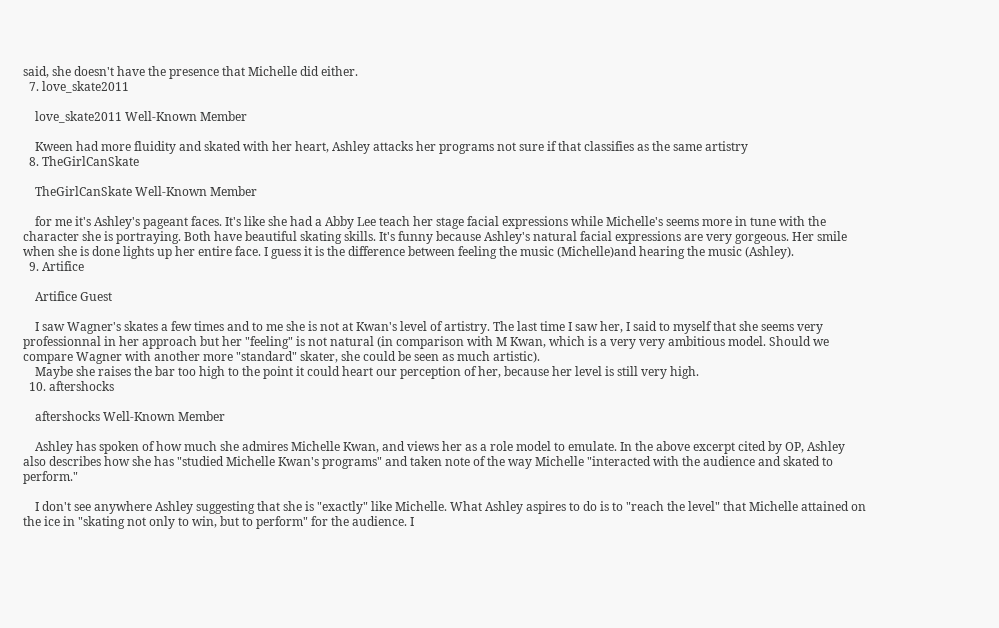said, she doesn't have the presence that Michelle did either.
  7. love_skate2011

    love_skate2011 Well-Known Member

    Kween had more fluidity and skated with her heart, Ashley attacks her programs not sure if that classifies as the same artistry
  8. TheGirlCanSkate

    TheGirlCanSkate Well-Known Member

    for me it's Ashley's pageant faces. It's like she had a Abby Lee teach her stage facial expressions while Michelle's seems more in tune with the character she is portraying. Both have beautiful skating skills. It's funny because Ashley's natural facial expressions are very gorgeous. Her smile when she is done lights up her entire face. I guess it is the difference between feeling the music (Michelle)and hearing the music (Ashley).
  9. Artifice

    Artifice Guest

    I saw Wagner's skates a few times and to me she is not at Kwan's level of artistry. The last time I saw her, I said to myself that she seems very professionnal in her approach but her "feeling" is not natural (in comparison with M Kwan, which is a very very ambitious model. Should we compare Wagner with another more "standard" skater, she could be seen as much artistic).
    Maybe she raises the bar too high to the point it could heart our perception of her, because her level is still very high.
  10. aftershocks

    aftershocks Well-Known Member

    Ashley has spoken of how much she admires Michelle Kwan, and views her as a role model to emulate. In the above excerpt cited by OP, Ashley also describes how she has "studied Michelle Kwan's programs" and taken note of the way Michelle "interacted with the audience and skated to perform."

    I don't see anywhere Ashley suggesting that she is "exactly" like Michelle. What Ashley aspires to do is to "reach the level" that Michelle attained on the ice in "skating not only to win, but to perform" for the audience. I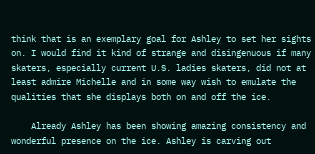think that is an exemplary goal for Ashley to set her sights on. I would find it kind of strange and disingenuous if many skaters, especially current U.S. ladies skaters, did not at least admire Michelle and in some way wish to emulate the qualities that she displays both on and off the ice.

    Already Ashley has been showing amazing consistency and wonderful presence on the ice. Ashley is carving out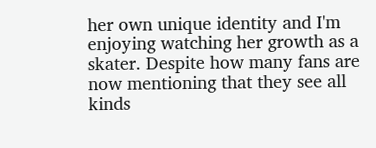her own unique identity and I'm enjoying watching her growth as a skater. Despite how many fans are now mentioning that they see all kinds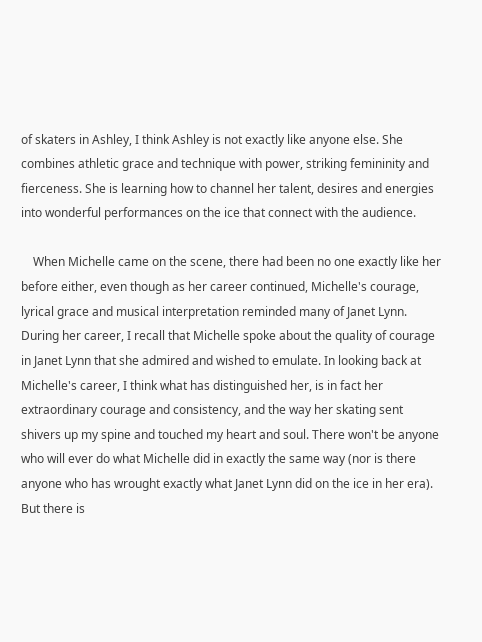of skaters in Ashley, I think Ashley is not exactly like anyone else. She combines athletic grace and technique with power, striking femininity and fierceness. She is learning how to channel her talent, desires and energies into wonderful performances on the ice that connect with the audience.

    When Michelle came on the scene, there had been no one exactly like her before either, even though as her career continued, Michelle's courage, lyrical grace and musical interpretation reminded many of Janet Lynn. During her career, I recall that Michelle spoke about the quality of courage in Janet Lynn that she admired and wished to emulate. In looking back at Michelle's career, I think what has distinguished her, is in fact her extraordinary courage and consistency, and the way her skating sent shivers up my spine and touched my heart and soul. There won't be anyone who will ever do what Michelle did in exactly the same way (nor is there anyone who has wrought exactly what Janet Lynn did on the ice in her era). But there is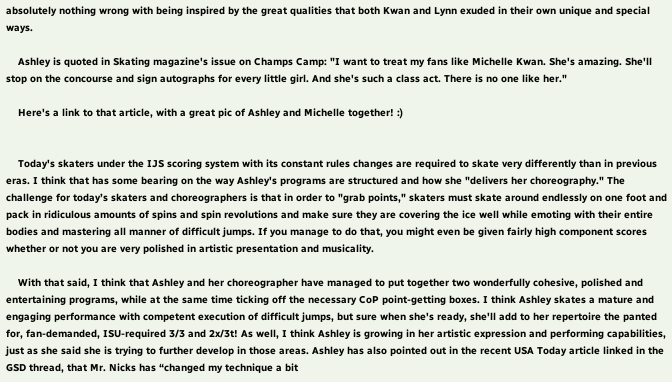absolutely nothing wrong with being inspired by the great qualities that both Kwan and Lynn exuded in their own unique and special ways.

    Ashley is quoted in Skating magazine's issue on Champs Camp: "I want to treat my fans like Michelle Kwan. She's amazing. She'll stop on the concourse and sign autographs for every little girl. And she's such a class act. There is no one like her."

    Here's a link to that article, with a great pic of Ashley and Michelle together! :)


    Today's skaters under the IJS scoring system with its constant rules changes are required to skate very differently than in previous eras. I think that has some bearing on the way Ashley's programs are structured and how she "delivers her choreography." The challenge for today’s skaters and choreographers is that in order to "grab points," skaters must skate around endlessly on one foot and pack in ridiculous amounts of spins and spin revolutions and make sure they are covering the ice well while emoting with their entire bodies and mastering all manner of difficult jumps. If you manage to do that, you might even be given fairly high component scores whether or not you are very polished in artistic presentation and musicality.

    With that said, I think that Ashley and her choreographer have managed to put together two wonderfully cohesive, polished and entertaining programs, while at the same time ticking off the necessary CoP point-getting boxes. I think Ashley skates a mature and engaging performance with competent execution of difficult jumps, but sure when she's ready, she'll add to her repertoire the panted for, fan-demanded, ISU-required 3/3 and 2x/3t! As well, I think Ashley is growing in her artistic expression and performing capabilities, just as she said she is trying to further develop in those areas. Ashley has also pointed out in the recent USA Today article linked in the GSD thread, that Mr. Nicks has “changed my technique a bit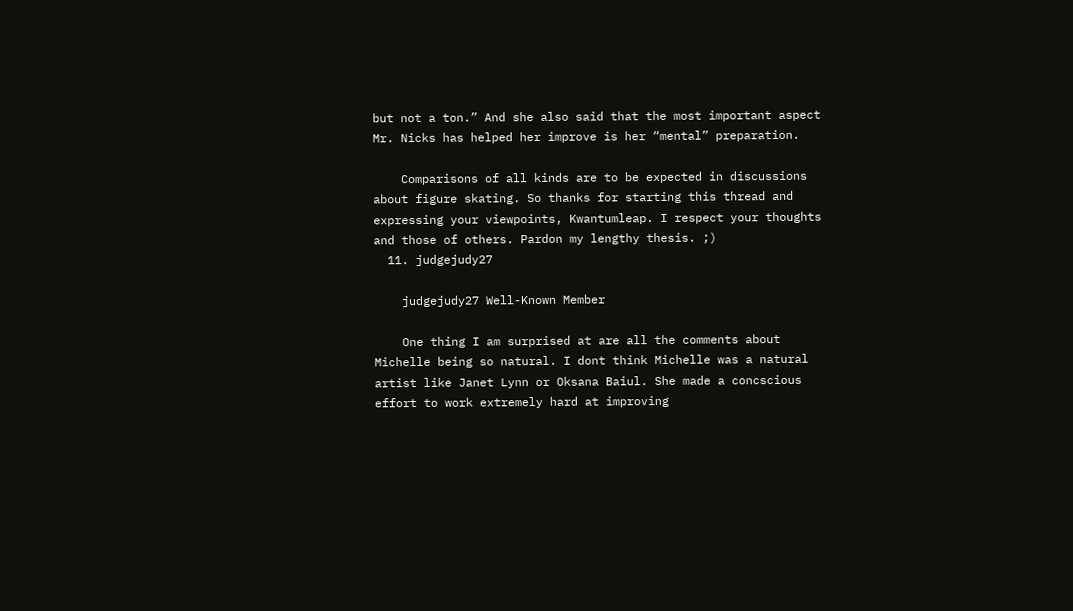but not a ton.” And she also said that the most important aspect Mr. Nicks has helped her improve is her “mental” preparation.

    Comparisons of all kinds are to be expected in discussions about figure skating. So thanks for starting this thread and expressing your viewpoints, Kwantumleap. I respect your thoughts and those of others. Pardon my lengthy thesis. ;)
  11. judgejudy27

    judgejudy27 Well-Known Member

    One thing I am surprised at are all the comments about Michelle being so natural. I dont think Michelle was a natural artist like Janet Lynn or Oksana Baiul. She made a concscious effort to work extremely hard at improving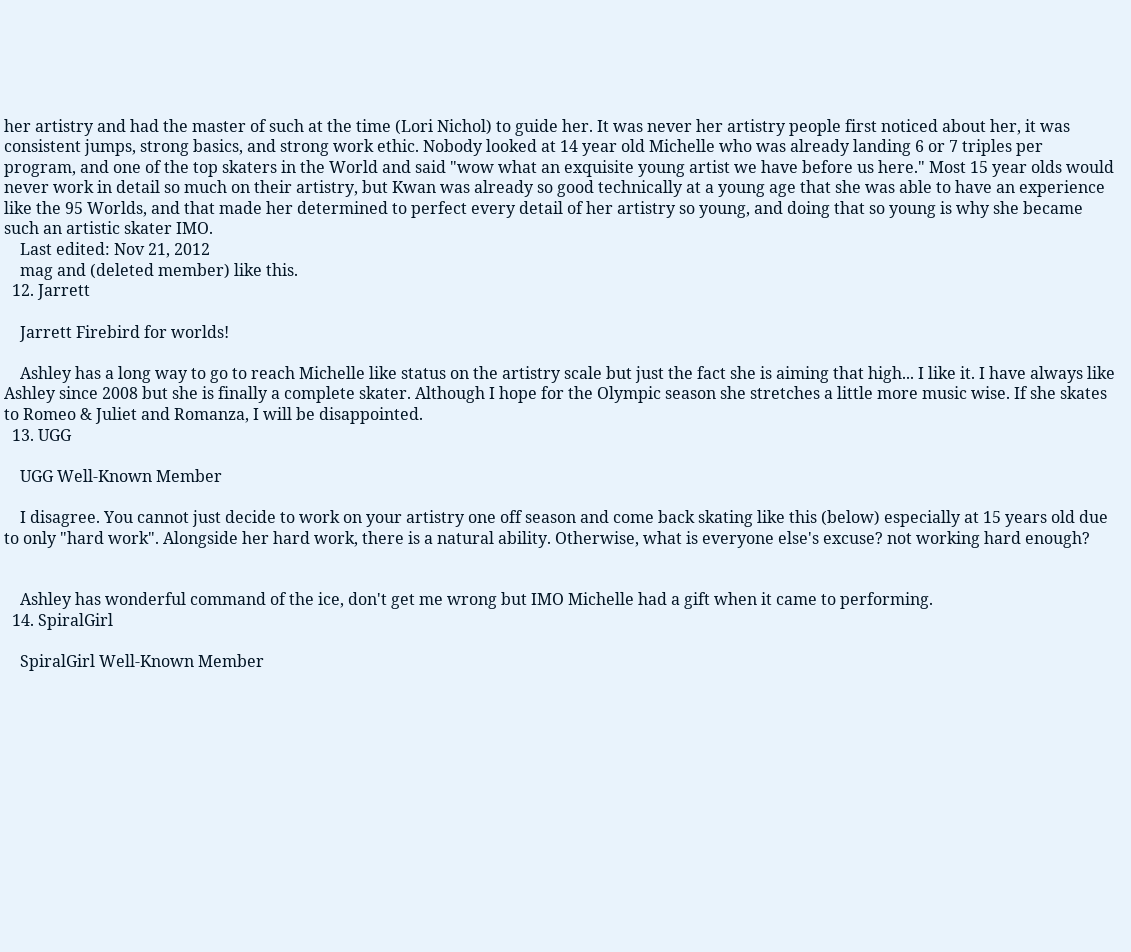her artistry and had the master of such at the time (Lori Nichol) to guide her. It was never her artistry people first noticed about her, it was consistent jumps, strong basics, and strong work ethic. Nobody looked at 14 year old Michelle who was already landing 6 or 7 triples per program, and one of the top skaters in the World and said "wow what an exquisite young artist we have before us here." Most 15 year olds would never work in detail so much on their artistry, but Kwan was already so good technically at a young age that she was able to have an experience like the 95 Worlds, and that made her determined to perfect every detail of her artistry so young, and doing that so young is why she became such an artistic skater IMO.
    Last edited: Nov 21, 2012
    mag and (deleted member) like this.
  12. Jarrett

    Jarrett Firebird for worlds!

    Ashley has a long way to go to reach Michelle like status on the artistry scale but just the fact she is aiming that high... I like it. I have always like Ashley since 2008 but she is finally a complete skater. Although I hope for the Olympic season she stretches a little more music wise. If she skates to Romeo & Juliet and Romanza, I will be disappointed.
  13. UGG

    UGG Well-Known Member

    I disagree. You cannot just decide to work on your artistry one off season and come back skating like this (below) especially at 15 years old due to only "hard work". Alongside her hard work, there is a natural ability. Otherwise, what is everyone else's excuse? not working hard enough?


    Ashley has wonderful command of the ice, don't get me wrong but IMO Michelle had a gift when it came to performing.
  14. SpiralGirl

    SpiralGirl Well-Known Member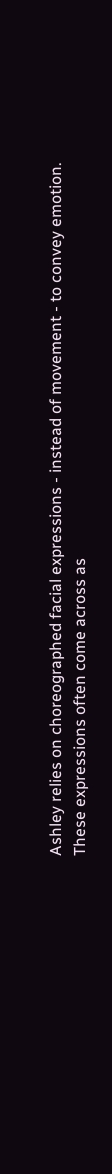Ashley relies on choreographed facial expressions - instead of movement - to convey emotion. These expressions often come across as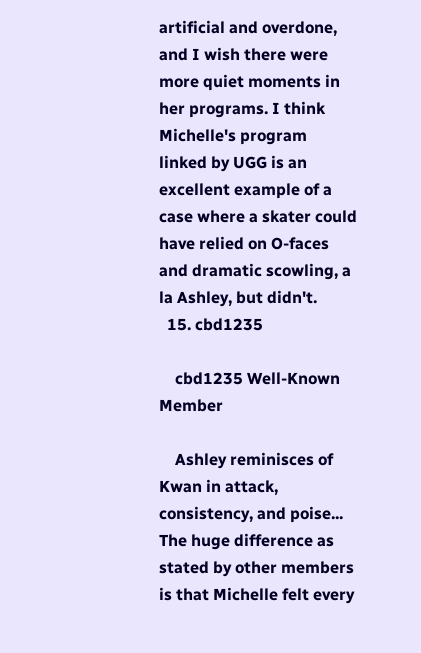artificial and overdone, and I wish there were more quiet moments in her programs. I think Michelle's program linked by UGG is an excellent example of a case where a skater could have relied on O-faces and dramatic scowling, a la Ashley, but didn't.
  15. cbd1235

    cbd1235 Well-Known Member

    Ashley reminisces of Kwan in attack, consistency, and poise... The huge difference as stated by other members is that Michelle felt every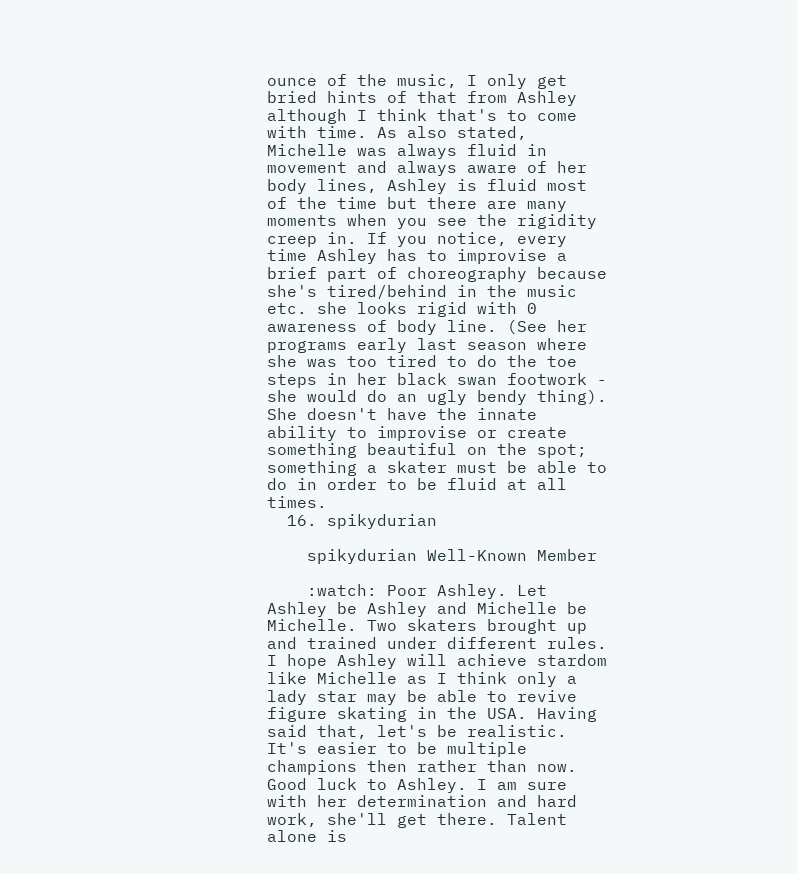ounce of the music, I only get bried hints of that from Ashley although I think that's to come with time. As also stated, Michelle was always fluid in movement and always aware of her body lines, Ashley is fluid most of the time but there are many moments when you see the rigidity creep in. If you notice, every time Ashley has to improvise a brief part of choreography because she's tired/behind in the music etc. she looks rigid with 0 awareness of body line. (See her programs early last season where she was too tired to do the toe steps in her black swan footwork - she would do an ugly bendy thing). She doesn't have the innate ability to improvise or create something beautiful on the spot; something a skater must be able to do in order to be fluid at all times.
  16. spikydurian

    spikydurian Well-Known Member

    :watch: Poor Ashley. Let Ashley be Ashley and Michelle be Michelle. Two skaters brought up and trained under different rules. I hope Ashley will achieve stardom like Michelle as I think only a lady star may be able to revive figure skating in the USA. Having said that, let's be realistic. It's easier to be multiple champions then rather than now. Good luck to Ashley. I am sure with her determination and hard work, she'll get there. Talent alone is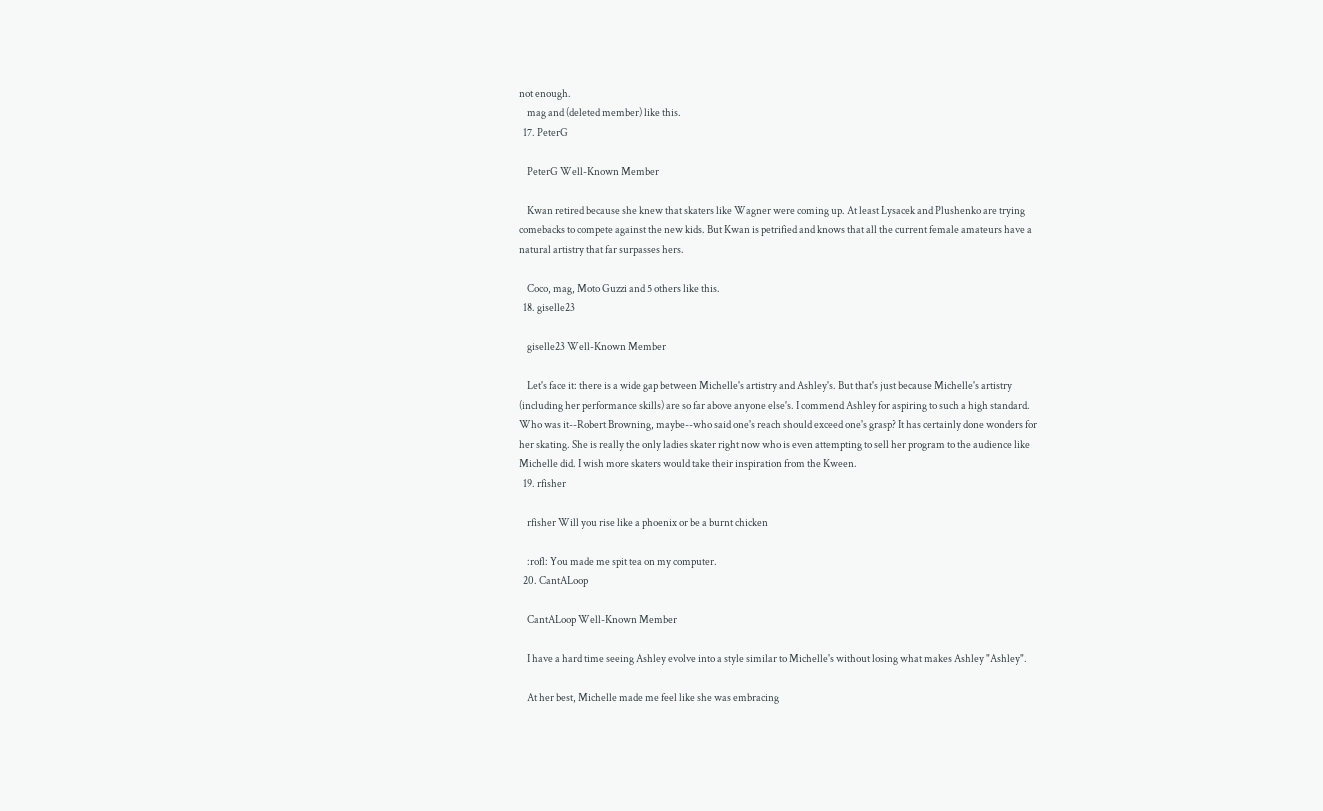not enough.
    mag and (deleted member) like this.
  17. PeterG

    PeterG Well-Known Member

    Kwan retired because she knew that skaters like Wagner were coming up. At least Lysacek and Plushenko are trying comebacks to compete against the new kids. But Kwan is petrified and knows that all the current female amateurs have a natural artistry that far surpasses hers.

    Coco, mag, Moto Guzzi and 5 others like this.
  18. giselle23

    giselle23 Well-Known Member

    Let's face it: there is a wide gap between Michelle's artistry and Ashley's. But that's just because Michelle's artistry (including her performance skills) are so far above anyone else's. I commend Ashley for aspiring to such a high standard. Who was it--Robert Browning, maybe--who said one's reach should exceed one's grasp? It has certainly done wonders for her skating. She is really the only ladies skater right now who is even attempting to sell her program to the audience like Michelle did. I wish more skaters would take their inspiration from the Kween.
  19. rfisher

    rfisher Will you rise like a phoenix or be a burnt chicken

    :rofl: You made me spit tea on my computer.
  20. CantALoop

    CantALoop Well-Known Member

    I have a hard time seeing Ashley evolve into a style similar to Michelle's without losing what makes Ashley "Ashley".

    At her best, Michelle made me feel like she was embracing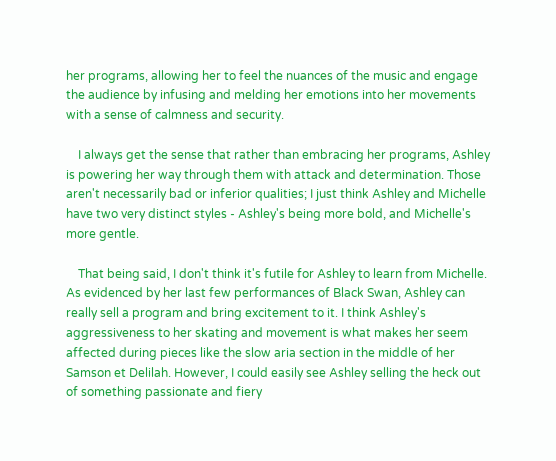her programs, allowing her to feel the nuances of the music and engage the audience by infusing and melding her emotions into her movements with a sense of calmness and security.

    I always get the sense that rather than embracing her programs, Ashley is powering her way through them with attack and determination. Those aren't necessarily bad or inferior qualities; I just think Ashley and Michelle have two very distinct styles - Ashley's being more bold, and Michelle's more gentle.

    That being said, I don't think it's futile for Ashley to learn from Michelle. As evidenced by her last few performances of Black Swan, Ashley can really sell a program and bring excitement to it. I think Ashley's aggressiveness to her skating and movement is what makes her seem affected during pieces like the slow aria section in the middle of her Samson et Delilah. However, I could easily see Ashley selling the heck out of something passionate and fiery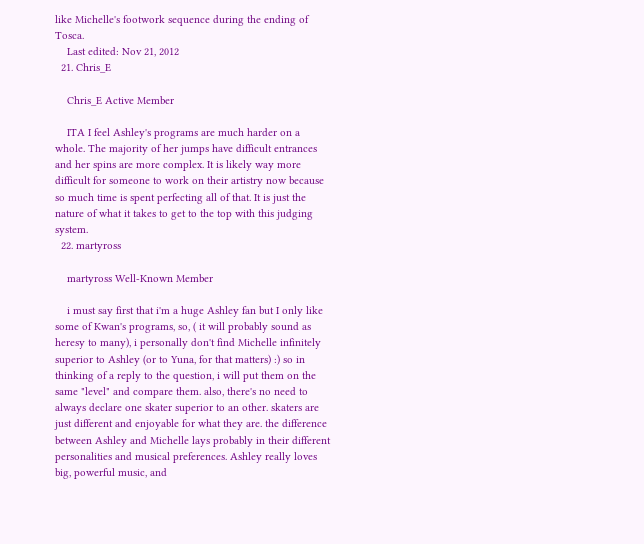like Michelle's footwork sequence during the ending of Tosca.
    Last edited: Nov 21, 2012
  21. Chris_E

    Chris_E Active Member

    ITA I feel Ashley's programs are much harder on a whole. The majority of her jumps have difficult entrances and her spins are more complex. It is likely way more difficult for someone to work on their artistry now because so much time is spent perfecting all of that. It is just the nature of what it takes to get to the top with this judging system.
  22. martyross

    martyross Well-Known Member

    i must say first that i'm a huge Ashley fan but I only like some of Kwan's programs, so, ( it will probably sound as heresy to many), i personally don't find Michelle infinitely superior to Ashley (or to Yuna, for that matters) :) so in thinking of a reply to the question, i will put them on the same "level" and compare them. also, there's no need to always declare one skater superior to an other. skaters are just different and enjoyable for what they are. the difference between Ashley and Michelle lays probably in their different personalities and musical preferences. Ashley really loves big, powerful music, and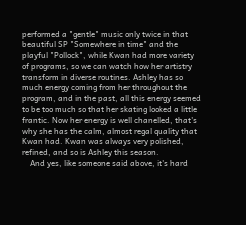performed a "gentle" music only twice in that beautiful SP "Somewhere in time" and the playful "Pollock", while Kwan had more variety of programs, so we can watch how her artistry transform in diverse routines. Ashley has so much energy coming from her throughout the program, and in the past, all this energy seemed to be too much so that her skating looked a little frantic. Now her energy is well chanelled, that's why she has the calm, almost regal quality that Kwan had. Kwan was always very polished, refined, and so is Ashley this season.
    And yes, like someone said above, it's hard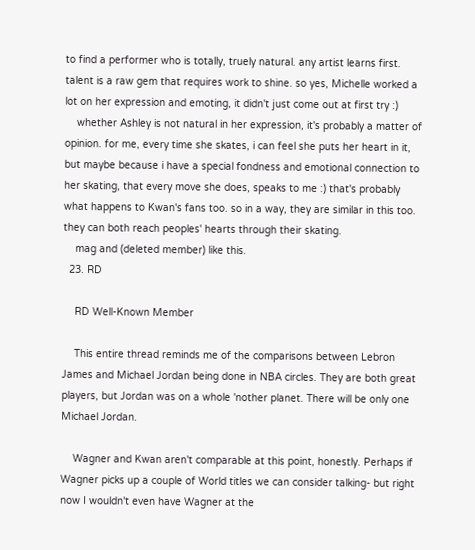to find a performer who is totally, truely natural. any artist learns first. talent is a raw gem that requires work to shine. so yes, Michelle worked a lot on her expression and emoting, it didn't just come out at first try :)
    whether Ashley is not natural in her expression, it's probably a matter of opinion. for me, every time she skates, i can feel she puts her heart in it, but maybe because i have a special fondness and emotional connection to her skating, that every move she does, speaks to me :) that's probably what happens to Kwan's fans too. so in a way, they are similar in this too. they can both reach peoples' hearts through their skating.
    mag and (deleted member) like this.
  23. RD

    RD Well-Known Member

    This entire thread reminds me of the comparisons between Lebron James and Michael Jordan being done in NBA circles. They are both great players, but Jordan was on a whole 'nother planet. There will be only one Michael Jordan.

    Wagner and Kwan aren't comparable at this point, honestly. Perhaps if Wagner picks up a couple of World titles we can consider talking- but right now I wouldn't even have Wagner at the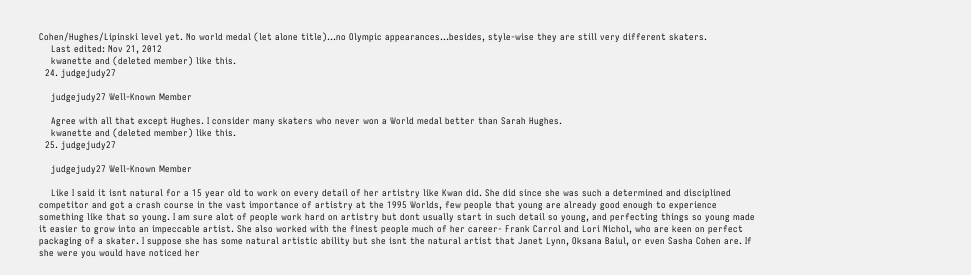Cohen/Hughes/Lipinski level yet. No world medal (let alone title)...no Olympic appearances...besides, style-wise they are still very different skaters.
    Last edited: Nov 21, 2012
    kwanette and (deleted member) like this.
  24. judgejudy27

    judgejudy27 Well-Known Member

    Agree with all that except Hughes. I consider many skaters who never won a World medal better than Sarah Hughes.
    kwanette and (deleted member) like this.
  25. judgejudy27

    judgejudy27 Well-Known Member

    Like I said it isnt natural for a 15 year old to work on every detail of her artistry like Kwan did. She did since she was such a determined and disciplined competitor and got a crash course in the vast importance of artistry at the 1995 Worlds, few people that young are already good enough to experience something like that so young. I am sure alot of people work hard on artistry but dont usually start in such detail so young, and perfecting things so young made it easier to grow into an impeccable artist. She also worked with the finest people much of her career- Frank Carrol and Lori Nichol, who are keen on perfect packaging of a skater. I suppose she has some natural artistic ability but she isnt the natural artist that Janet Lynn, Oksana Baiul, or even Sasha Cohen are. If she were you would have noticed her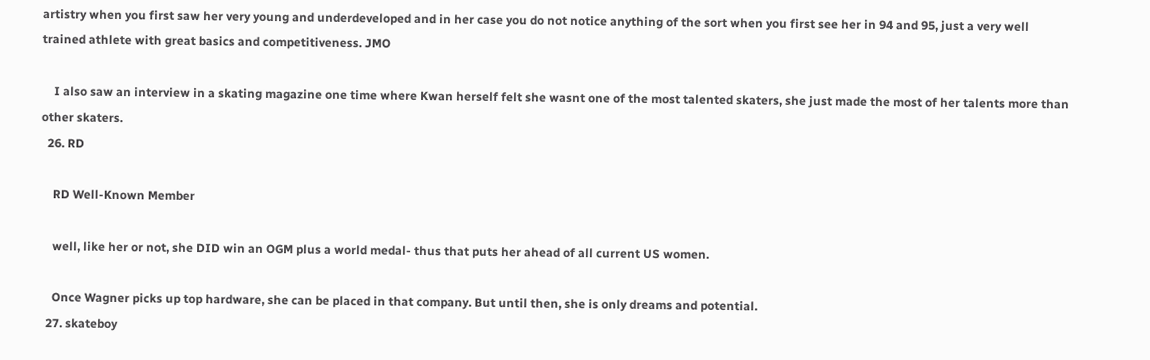artistry when you first saw her very young and underdeveloped and in her case you do not notice anything of the sort when you first see her in 94 and 95, just a very well trained athlete with great basics and competitiveness. JMO

    I also saw an interview in a skating magazine one time where Kwan herself felt she wasnt one of the most talented skaters, she just made the most of her talents more than other skaters.
  26. RD

    RD Well-Known Member

    well, like her or not, she DID win an OGM plus a world medal- thus that puts her ahead of all current US women.

    Once Wagner picks up top hardware, she can be placed in that company. But until then, she is only dreams and potential.
  27. skateboy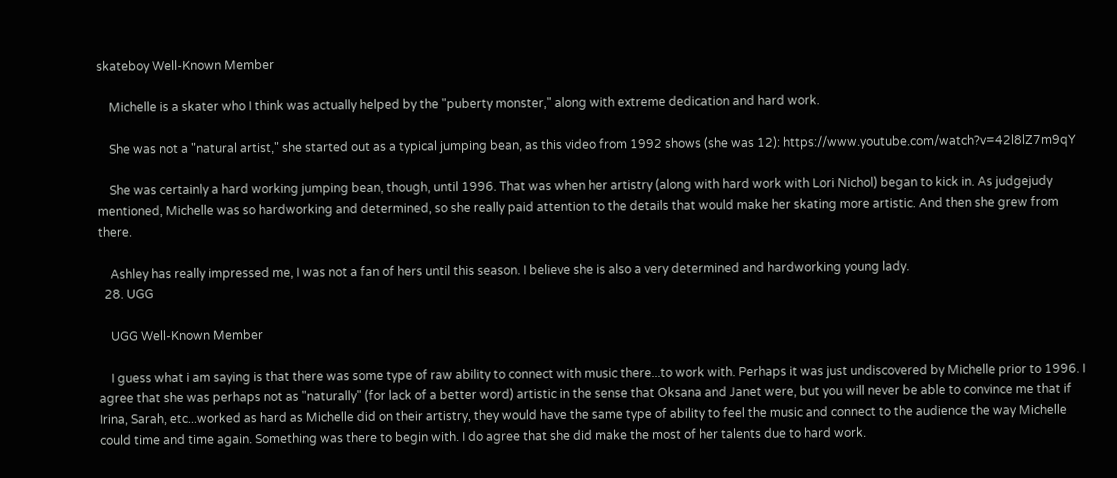skateboy Well-Known Member

    Michelle is a skater who I think was actually helped by the "puberty monster," along with extreme dedication and hard work.

    She was not a "natural artist," she started out as a typical jumping bean, as this video from 1992 shows (she was 12): https://www.youtube.com/watch?v=42l8lZ7m9qY

    She was certainly a hard working jumping bean, though, until 1996. That was when her artistry (along with hard work with Lori Nichol) began to kick in. As judgejudy mentioned, Michelle was so hardworking and determined, so she really paid attention to the details that would make her skating more artistic. And then she grew from there.

    Ashley has really impressed me, I was not a fan of hers until this season. I believe she is also a very determined and hardworking young lady.
  28. UGG

    UGG Well-Known Member

    I guess what i am saying is that there was some type of raw ability to connect with music there...to work with. Perhaps it was just undiscovered by Michelle prior to 1996. I agree that she was perhaps not as "naturally" (for lack of a better word) artistic in the sense that Oksana and Janet were, but you will never be able to convince me that if Irina, Sarah, etc...worked as hard as Michelle did on their artistry, they would have the same type of ability to feel the music and connect to the audience the way Michelle could time and time again. Something was there to begin with. I do agree that she did make the most of her talents due to hard work.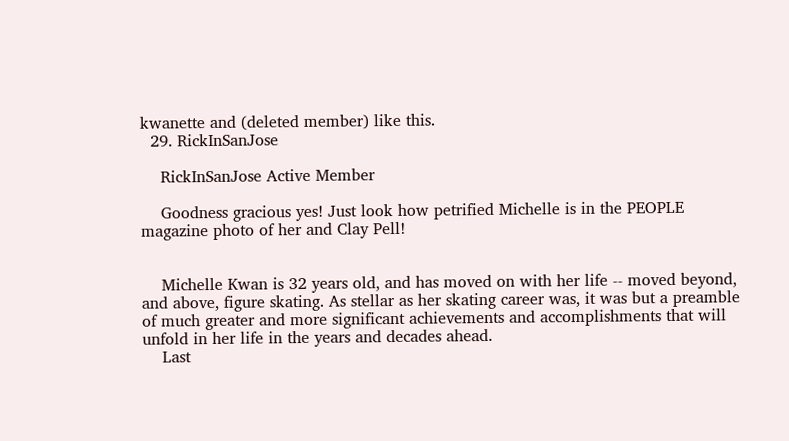kwanette and (deleted member) like this.
  29. RickInSanJose

    RickInSanJose Active Member

    Goodness gracious yes! Just look how petrified Michelle is in the PEOPLE magazine photo of her and Clay Pell!


    Michelle Kwan is 32 years old, and has moved on with her life -- moved beyond, and above, figure skating. As stellar as her skating career was, it was but a preamble of much greater and more significant achievements and accomplishments that will unfold in her life in the years and decades ahead.
    Last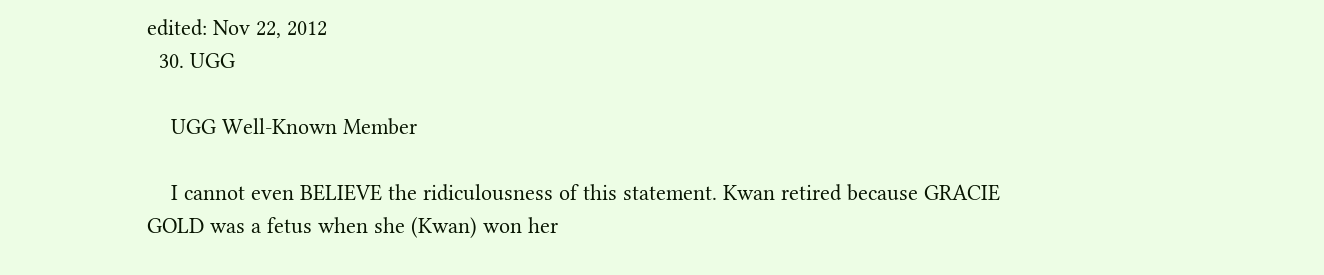edited: Nov 22, 2012
  30. UGG

    UGG Well-Known Member

    I cannot even BELIEVE the ridiculousness of this statement. Kwan retired because GRACIE GOLD was a fetus when she (Kwan) won her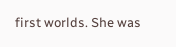first worlds. She was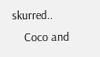skurred..
    Coco and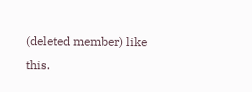(deleted member) like this.